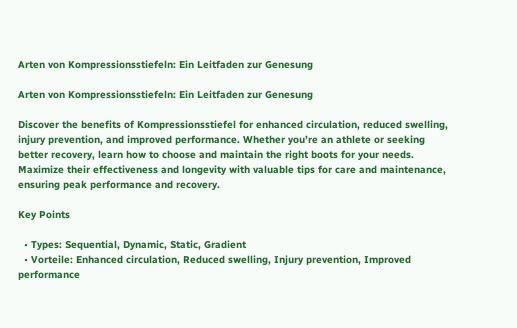Arten von Kompressionsstiefeln: Ein Leitfaden zur Genesung

Arten von Kompressionsstiefeln: Ein Leitfaden zur Genesung

Discover the benefits of Kompressionsstiefel for enhanced circulation, reduced swelling, injury prevention, and improved performance. Whether you’re an athlete or seeking better recovery, learn how to choose and maintain the right boots for your needs. Maximize their effectiveness and longevity with valuable tips for care and maintenance, ensuring peak performance and recovery.

Key Points

  • Types: Sequential, Dynamic, Static, Gradient
  • Vorteile: Enhanced circulation, Reduced swelling, Injury prevention, Improved performance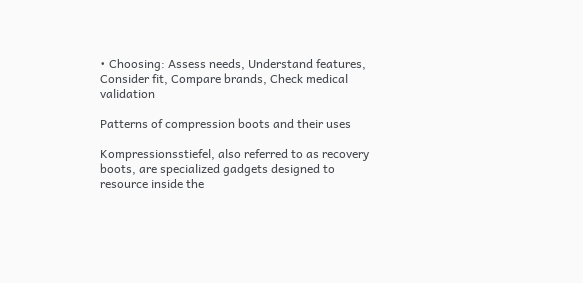• Choosing: Assess needs, Understand features, Consider fit, Compare brands, Check medical validation

Patterns of compression boots and their uses

Kompressionsstiefel, also referred to as recovery boots, are specialized gadgets designed to resource inside the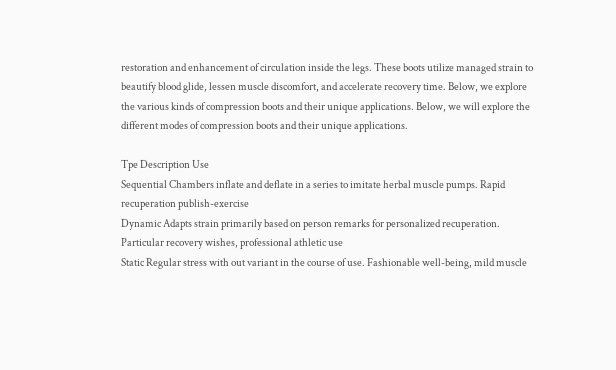restoration and enhancement of circulation inside the legs. These boots utilize managed strain to beautify blood glide, lessen muscle discomfort, and accelerate recovery time. Below, we explore the various kinds of compression boots and their unique applications. Below, we will explore the different modes of compression boots and their unique applications.

Tpe Description Use
Sequential Chambers inflate and deflate in a series to imitate herbal muscle pumps. Rapid recuperation publish-exercise
Dynamic Adapts strain primarily based on person remarks for personalized recuperation. Particular recovery wishes, professional athletic use
Static Regular stress with out variant in the course of use. Fashionable well-being, mild muscle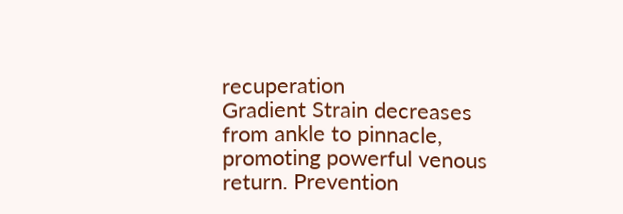recuperation
Gradient Strain decreases from ankle to pinnacle, promoting powerful venous return. Prevention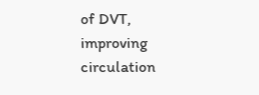of DVT, improving circulation